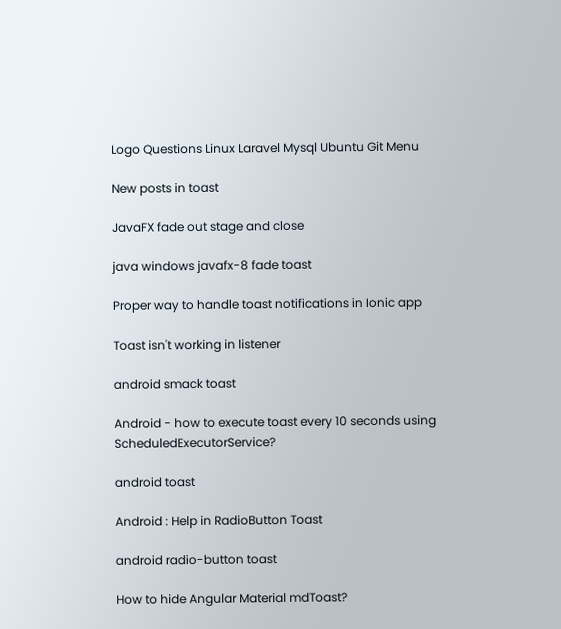Logo Questions Linux Laravel Mysql Ubuntu Git Menu

New posts in toast

JavaFX fade out stage and close

java windows javafx-8 fade toast

Proper way to handle toast notifications in Ionic app

Toast isn't working in listener

android smack toast

Android - how to execute toast every 10 seconds using ScheduledExecutorService?

android toast

Android : Help in RadioButton Toast

android radio-button toast

How to hide Angular Material mdToast?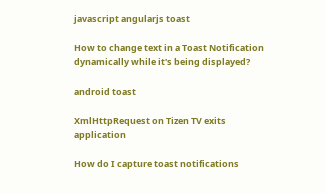javascript angularjs toast

How to change text in a Toast Notification dynamically while it's being displayed?

android toast

XmlHttpRequest on Tizen TV exits application

How do I capture toast notifications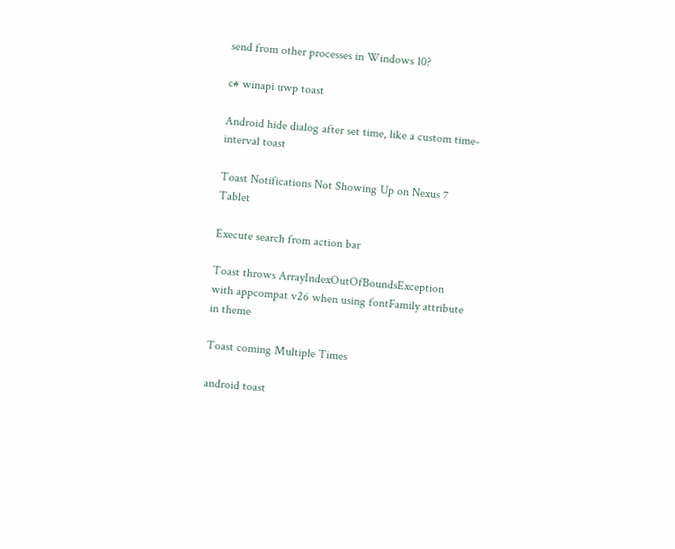send from other processes in Windows 10?

c# winapi uwp toast

Android hide dialog after set time, like a custom time-interval toast

Toast Notifications Not Showing Up on Nexus 7 Tablet

Execute search from action bar

Toast throws ArrayIndexOutOfBoundsException with appcompat v26 when using fontFamily attribute in theme

Toast coming Multiple Times

android toast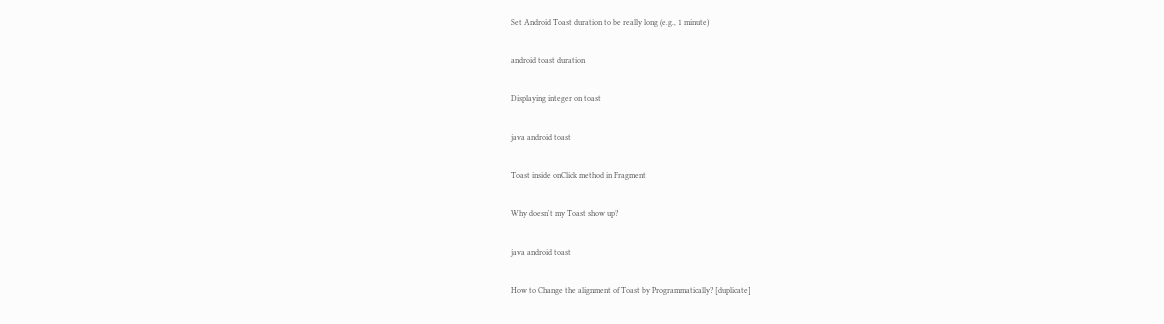Set Android Toast duration to be really long (e.g., 1 minute)

android toast duration

Displaying integer on toast

java android toast

Toast inside onClick method in Fragment

Why doesn't my Toast show up?

java android toast

How to Change the alignment of Toast by Programmatically? [duplicate]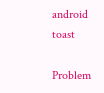android toast

Problem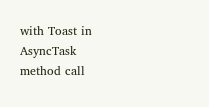with Toast in AsyncTask method call